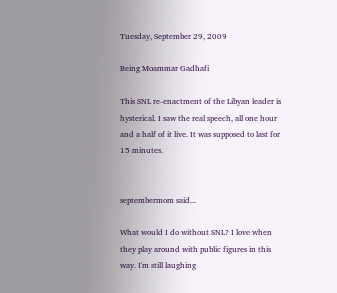Tuesday, September 29, 2009

Being Moammar Gadhafi

This SNL re-enactment of the Libyan leader is hysterical. I saw the real speech, all one hour and a half of it live. It was supposed to last for 15 minutes.


septembermom said...

What would I do without SNL? I love when they play around with public figures in this way. I'm still laughing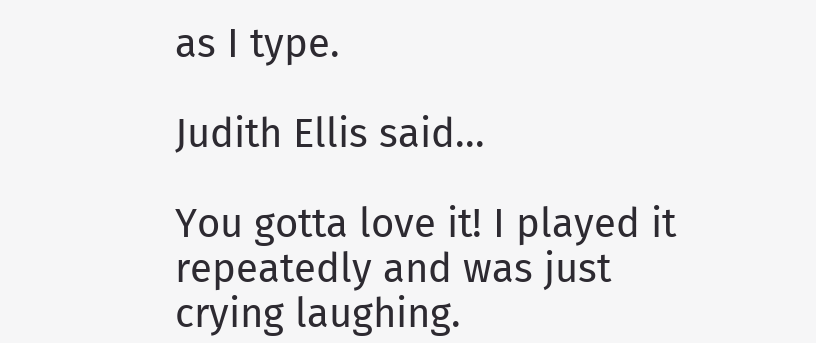as I type.

Judith Ellis said...

You gotta love it! I played it repeatedly and was just crying laughing.